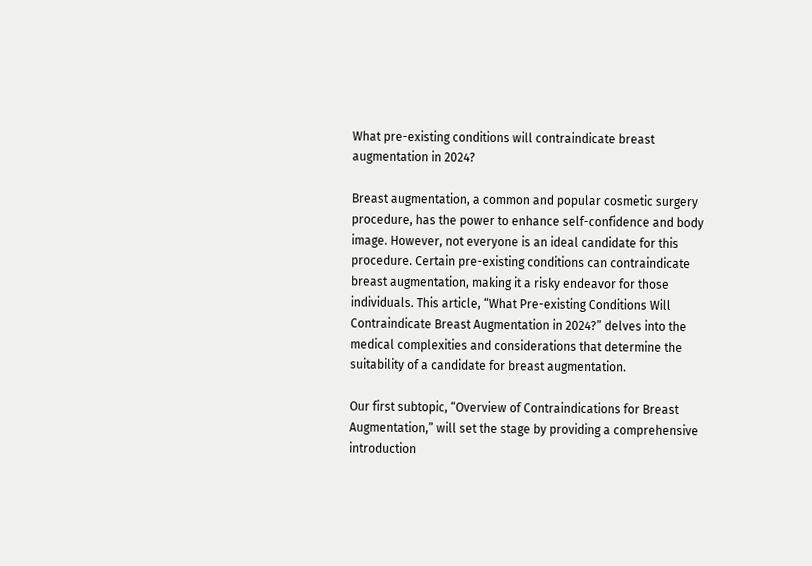What pre-existing conditions will contraindicate breast augmentation in 2024?

Breast augmentation, a common and popular cosmetic surgery procedure, has the power to enhance self-confidence and body image. However, not everyone is an ideal candidate for this procedure. Certain pre-existing conditions can contraindicate breast augmentation, making it a risky endeavor for those individuals. This article, “What Pre-existing Conditions Will Contraindicate Breast Augmentation in 2024?” delves into the medical complexities and considerations that determine the suitability of a candidate for breast augmentation.

Our first subtopic, “Overview of Contraindications for Breast Augmentation,” will set the stage by providing a comprehensive introduction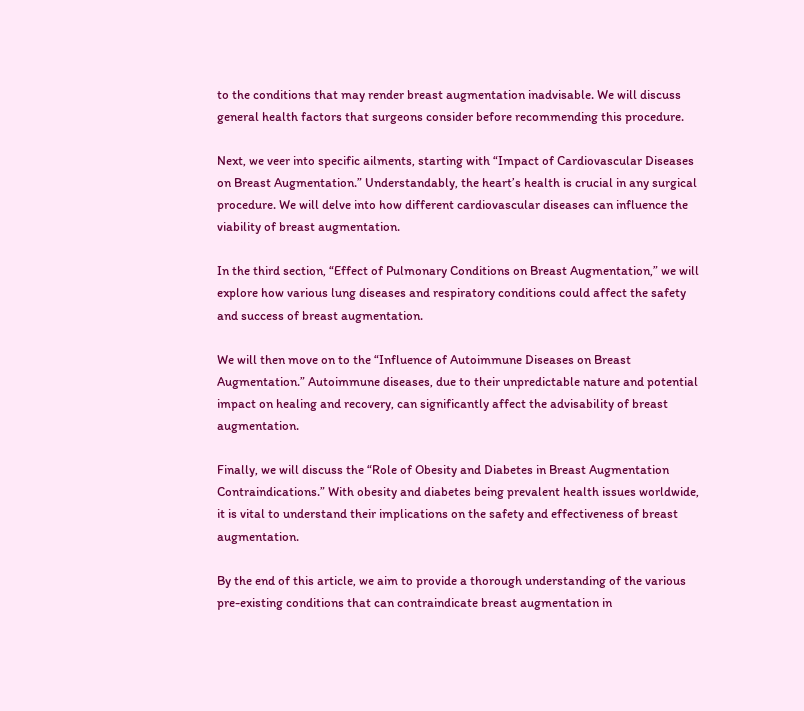to the conditions that may render breast augmentation inadvisable. We will discuss general health factors that surgeons consider before recommending this procedure.

Next, we veer into specific ailments, starting with “Impact of Cardiovascular Diseases on Breast Augmentation.” Understandably, the heart’s health is crucial in any surgical procedure. We will delve into how different cardiovascular diseases can influence the viability of breast augmentation.

In the third section, “Effect of Pulmonary Conditions on Breast Augmentation,” we will explore how various lung diseases and respiratory conditions could affect the safety and success of breast augmentation.

We will then move on to the “Influence of Autoimmune Diseases on Breast Augmentation.” Autoimmune diseases, due to their unpredictable nature and potential impact on healing and recovery, can significantly affect the advisability of breast augmentation.

Finally, we will discuss the “Role of Obesity and Diabetes in Breast Augmentation Contraindications.” With obesity and diabetes being prevalent health issues worldwide, it is vital to understand their implications on the safety and effectiveness of breast augmentation.

By the end of this article, we aim to provide a thorough understanding of the various pre-existing conditions that can contraindicate breast augmentation in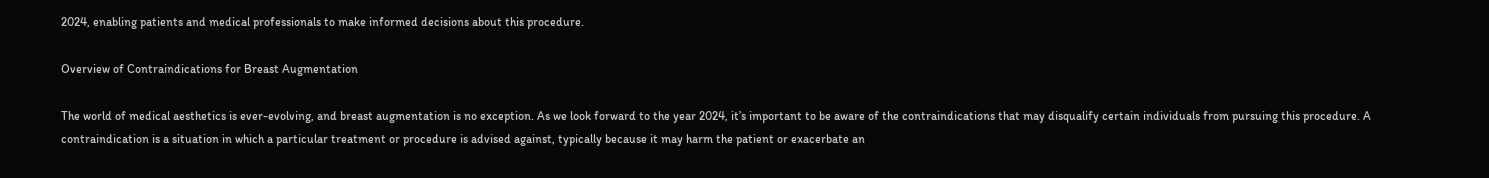2024, enabling patients and medical professionals to make informed decisions about this procedure.

Overview of Contraindications for Breast Augmentation

The world of medical aesthetics is ever-evolving, and breast augmentation is no exception. As we look forward to the year 2024, it’s important to be aware of the contraindications that may disqualify certain individuals from pursuing this procedure. A contraindication is a situation in which a particular treatment or procedure is advised against, typically because it may harm the patient or exacerbate an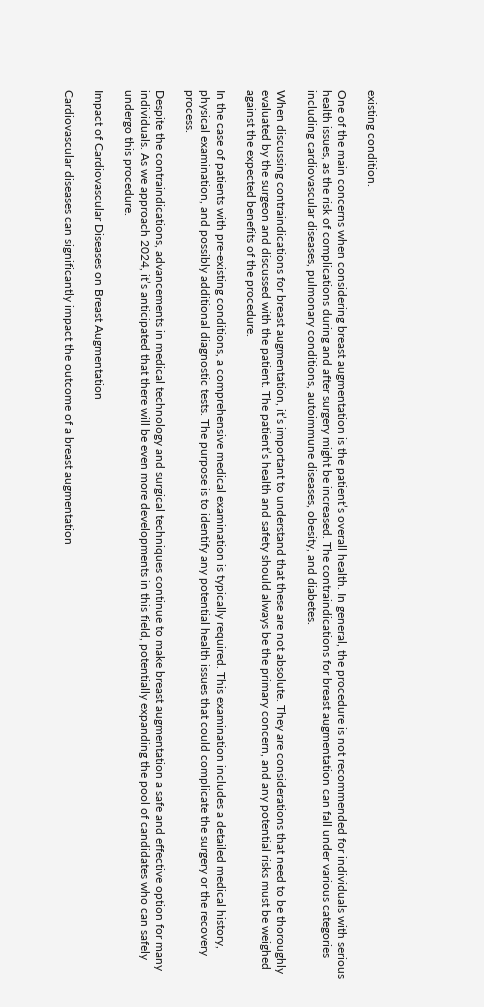existing condition.

One of the main concerns when considering breast augmentation is the patient’s overall health. In general, the procedure is not recommended for individuals with serious health issues, as the risk of complications during and after surgery might be increased. The contraindications for breast augmentation can fall under various categories including cardiovascular diseases, pulmonary conditions, autoimmune diseases, obesity, and diabetes.

When discussing contraindications for breast augmentation, it’s important to understand that these are not absolute. They are considerations that need to be thoroughly evaluated by the surgeon and discussed with the patient. The patient’s health and safety should always be the primary concern, and any potential risks must be weighed against the expected benefits of the procedure.

In the case of patients with pre-existing conditions, a comprehensive medical examination is typically required. This examination includes a detailed medical history, physical examination, and possibly additional diagnostic tests. The purpose is to identify any potential health issues that could complicate the surgery or the recovery process.

Despite the contraindications, advancements in medical technology and surgical techniques continue to make breast augmentation a safe and effective option for many individuals. As we approach 2024, it’s anticipated that there will be even more developments in this field, potentially expanding the pool of candidates who can safely undergo this procedure.

Impact of Cardiovascular Diseases on Breast Augmentation

Cardiovascular diseases can significantly impact the outcome of a breast augmentation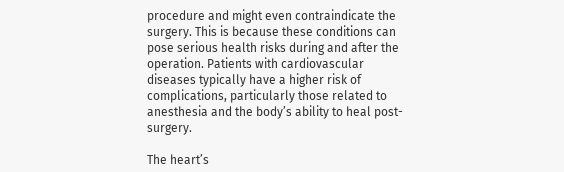procedure and might even contraindicate the surgery. This is because these conditions can pose serious health risks during and after the operation. Patients with cardiovascular diseases typically have a higher risk of complications, particularly those related to anesthesia and the body’s ability to heal post-surgery.

The heart’s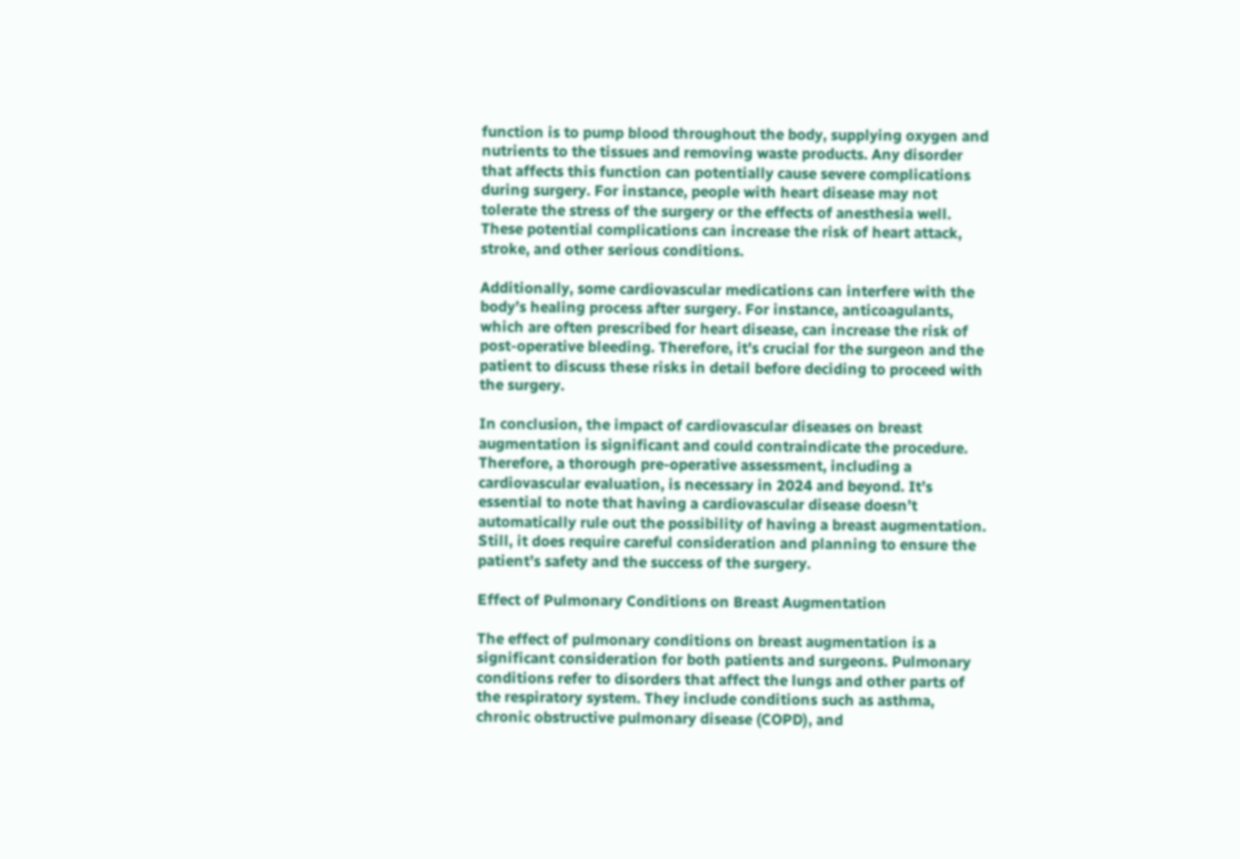function is to pump blood throughout the body, supplying oxygen and nutrients to the tissues and removing waste products. Any disorder that affects this function can potentially cause severe complications during surgery. For instance, people with heart disease may not tolerate the stress of the surgery or the effects of anesthesia well. These potential complications can increase the risk of heart attack, stroke, and other serious conditions.

Additionally, some cardiovascular medications can interfere with the body’s healing process after surgery. For instance, anticoagulants, which are often prescribed for heart disease, can increase the risk of post-operative bleeding. Therefore, it’s crucial for the surgeon and the patient to discuss these risks in detail before deciding to proceed with the surgery.

In conclusion, the impact of cardiovascular diseases on breast augmentation is significant and could contraindicate the procedure. Therefore, a thorough pre-operative assessment, including a cardiovascular evaluation, is necessary in 2024 and beyond. It’s essential to note that having a cardiovascular disease doesn’t automatically rule out the possibility of having a breast augmentation. Still, it does require careful consideration and planning to ensure the patient’s safety and the success of the surgery.

Effect of Pulmonary Conditions on Breast Augmentation

The effect of pulmonary conditions on breast augmentation is a significant consideration for both patients and surgeons. Pulmonary conditions refer to disorders that affect the lungs and other parts of the respiratory system. They include conditions such as asthma, chronic obstructive pulmonary disease (COPD), and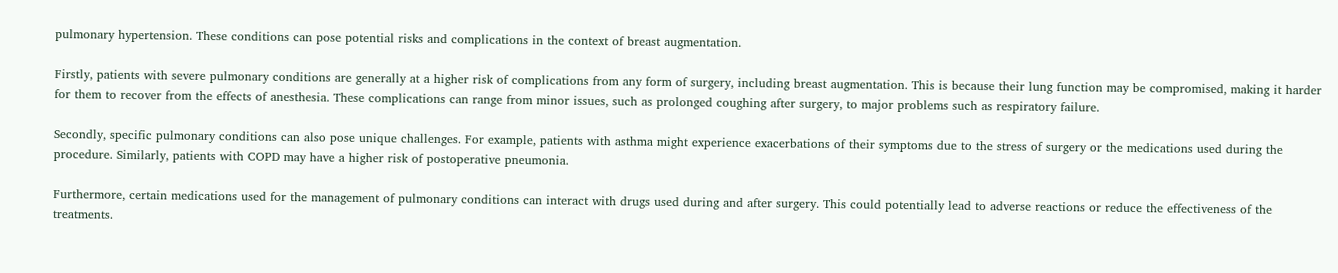pulmonary hypertension. These conditions can pose potential risks and complications in the context of breast augmentation.

Firstly, patients with severe pulmonary conditions are generally at a higher risk of complications from any form of surgery, including breast augmentation. This is because their lung function may be compromised, making it harder for them to recover from the effects of anesthesia. These complications can range from minor issues, such as prolonged coughing after surgery, to major problems such as respiratory failure.

Secondly, specific pulmonary conditions can also pose unique challenges. For example, patients with asthma might experience exacerbations of their symptoms due to the stress of surgery or the medications used during the procedure. Similarly, patients with COPD may have a higher risk of postoperative pneumonia.

Furthermore, certain medications used for the management of pulmonary conditions can interact with drugs used during and after surgery. This could potentially lead to adverse reactions or reduce the effectiveness of the treatments.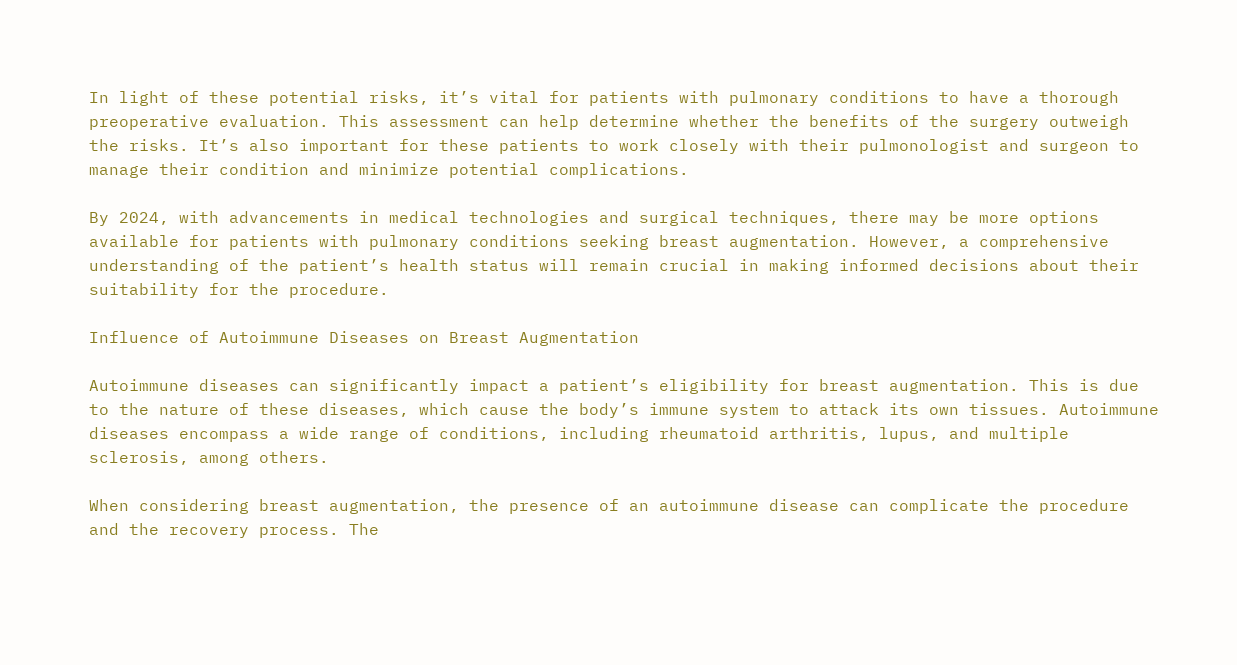In light of these potential risks, it’s vital for patients with pulmonary conditions to have a thorough preoperative evaluation. This assessment can help determine whether the benefits of the surgery outweigh the risks. It’s also important for these patients to work closely with their pulmonologist and surgeon to manage their condition and minimize potential complications.

By 2024, with advancements in medical technologies and surgical techniques, there may be more options available for patients with pulmonary conditions seeking breast augmentation. However, a comprehensive understanding of the patient’s health status will remain crucial in making informed decisions about their suitability for the procedure.

Influence of Autoimmune Diseases on Breast Augmentation

Autoimmune diseases can significantly impact a patient’s eligibility for breast augmentation. This is due to the nature of these diseases, which cause the body’s immune system to attack its own tissues. Autoimmune diseases encompass a wide range of conditions, including rheumatoid arthritis, lupus, and multiple sclerosis, among others.

When considering breast augmentation, the presence of an autoimmune disease can complicate the procedure and the recovery process. The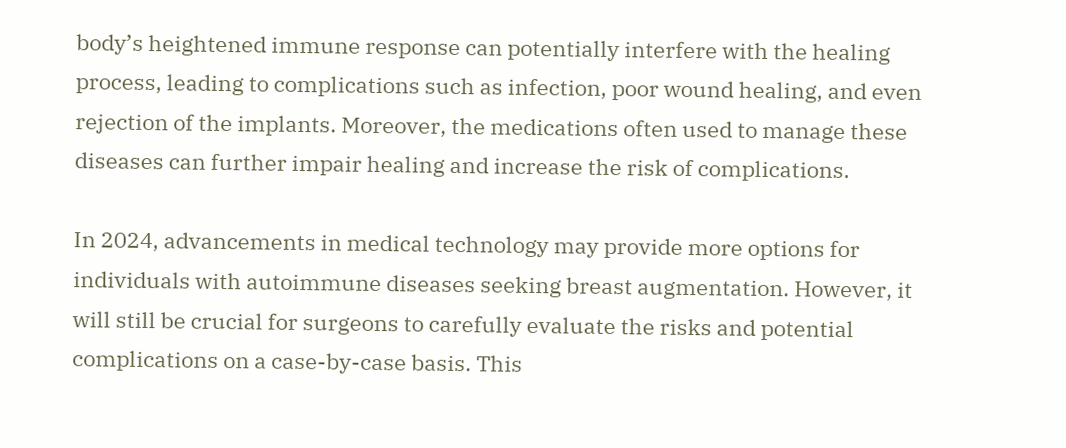body’s heightened immune response can potentially interfere with the healing process, leading to complications such as infection, poor wound healing, and even rejection of the implants. Moreover, the medications often used to manage these diseases can further impair healing and increase the risk of complications.

In 2024, advancements in medical technology may provide more options for individuals with autoimmune diseases seeking breast augmentation. However, it will still be crucial for surgeons to carefully evaluate the risks and potential complications on a case-by-case basis. This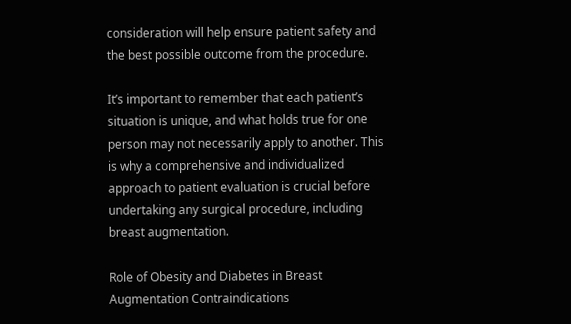consideration will help ensure patient safety and the best possible outcome from the procedure.

It’s important to remember that each patient’s situation is unique, and what holds true for one person may not necessarily apply to another. This is why a comprehensive and individualized approach to patient evaluation is crucial before undertaking any surgical procedure, including breast augmentation.

Role of Obesity and Diabetes in Breast Augmentation Contraindications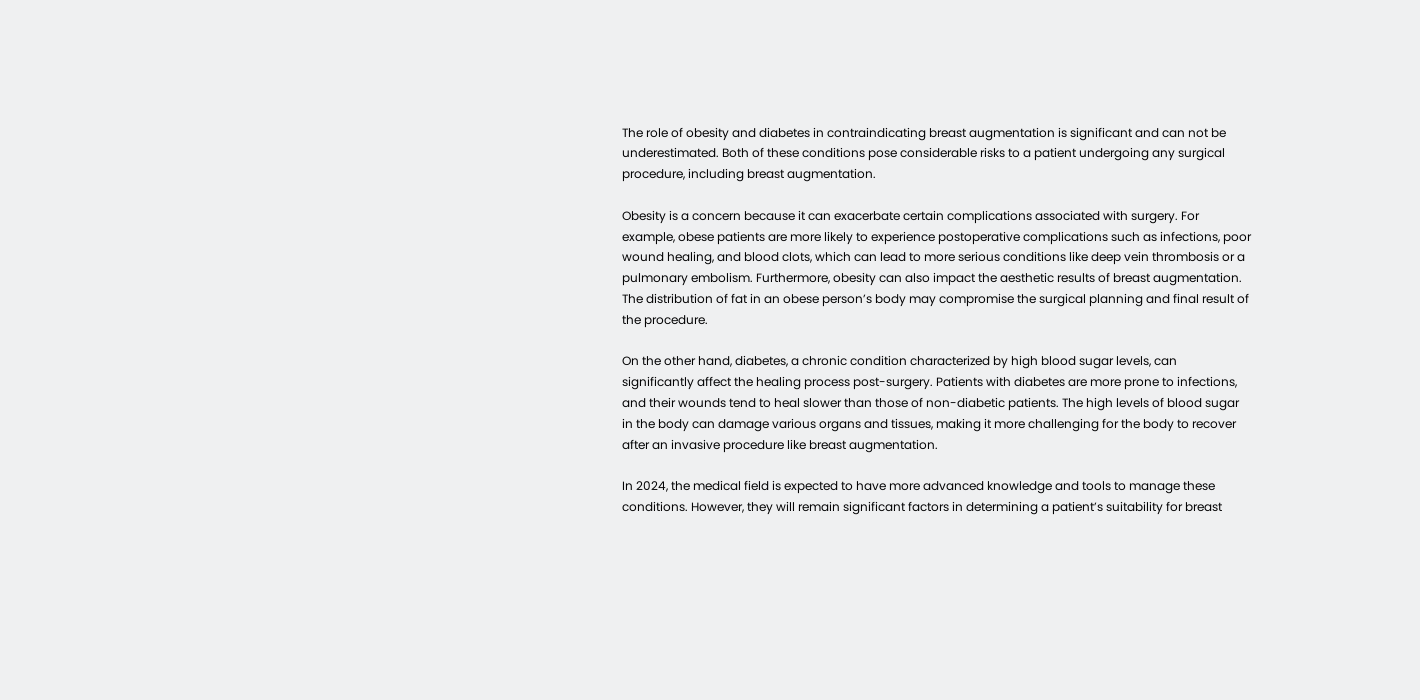The role of obesity and diabetes in contraindicating breast augmentation is significant and can not be underestimated. Both of these conditions pose considerable risks to a patient undergoing any surgical procedure, including breast augmentation.

Obesity is a concern because it can exacerbate certain complications associated with surgery. For example, obese patients are more likely to experience postoperative complications such as infections, poor wound healing, and blood clots, which can lead to more serious conditions like deep vein thrombosis or a pulmonary embolism. Furthermore, obesity can also impact the aesthetic results of breast augmentation. The distribution of fat in an obese person’s body may compromise the surgical planning and final result of the procedure.

On the other hand, diabetes, a chronic condition characterized by high blood sugar levels, can significantly affect the healing process post-surgery. Patients with diabetes are more prone to infections, and their wounds tend to heal slower than those of non-diabetic patients. The high levels of blood sugar in the body can damage various organs and tissues, making it more challenging for the body to recover after an invasive procedure like breast augmentation.

In 2024, the medical field is expected to have more advanced knowledge and tools to manage these conditions. However, they will remain significant factors in determining a patient’s suitability for breast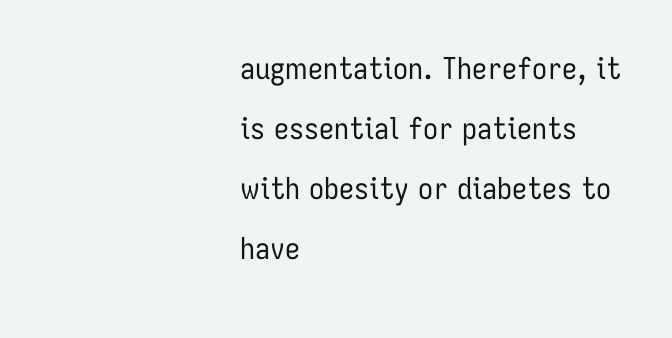augmentation. Therefore, it is essential for patients with obesity or diabetes to have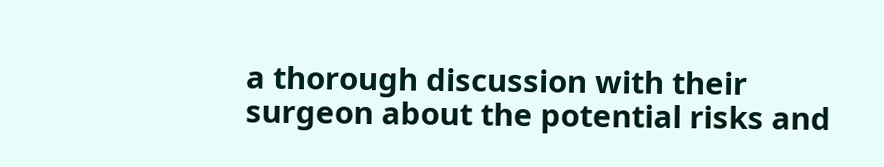a thorough discussion with their surgeon about the potential risks and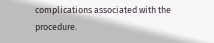complications associated with the procedure.